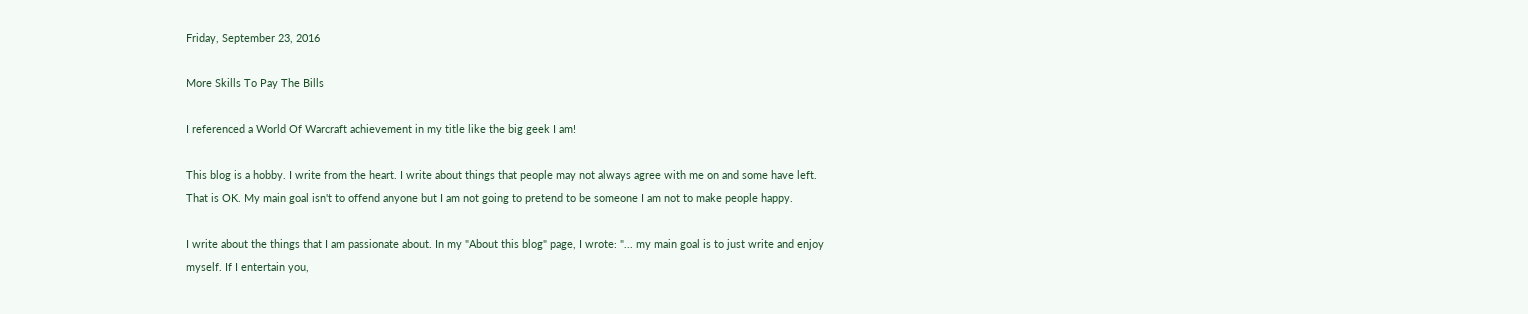Friday, September 23, 2016

More Skills To Pay The Bills

I referenced a World Of Warcraft achievement in my title like the big geek I am!

This blog is a hobby. I write from the heart. I write about things that people may not always agree with me on and some have left. That is OK. My main goal isn't to offend anyone but I am not going to pretend to be someone I am not to make people happy.

I write about the things that I am passionate about. In my "About this blog" page, I wrote: "... my main goal is to just write and enjoy myself. If I entertain you,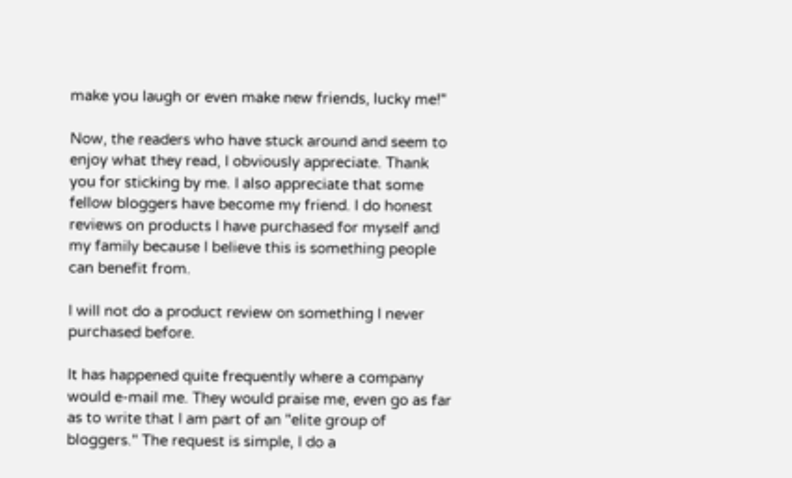make you laugh or even make new friends, lucky me!"

Now, the readers who have stuck around and seem to enjoy what they read, I obviously appreciate. Thank you for sticking by me. I also appreciate that some fellow bloggers have become my friend. I do honest reviews on products I have purchased for myself and my family because I believe this is something people can benefit from.

I will not do a product review on something I never purchased before.

It has happened quite frequently where a company would e-mail me. They would praise me, even go as far as to write that I am part of an "elite group of bloggers." The request is simple, I do a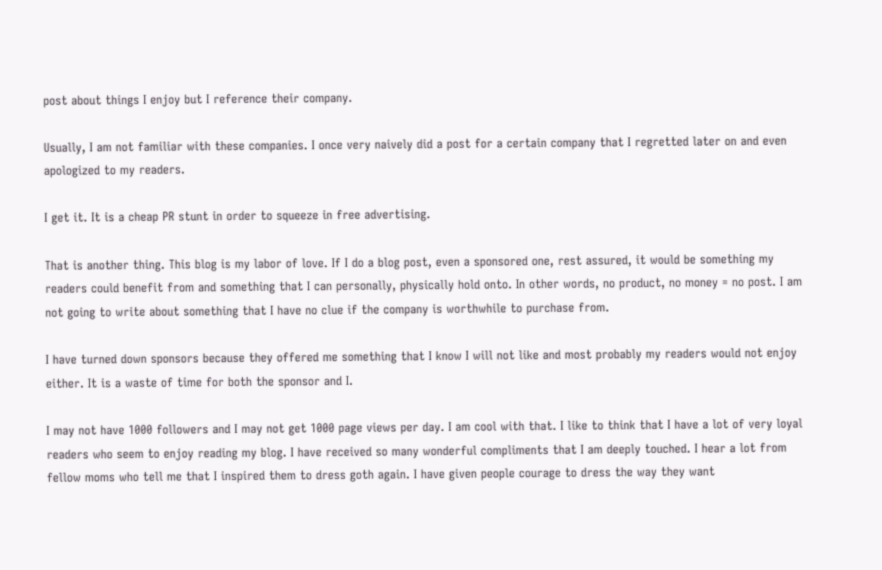post about things I enjoy but I reference their company.

Usually, I am not familiar with these companies. I once very naively did a post for a certain company that I regretted later on and even apologized to my readers.

I get it. It is a cheap PR stunt in order to squeeze in free advertising.

That is another thing. This blog is my labor of love. If I do a blog post, even a sponsored one, rest assured, it would be something my readers could benefit from and something that I can personally, physically hold onto. In other words, no product, no money = no post. I am not going to write about something that I have no clue if the company is worthwhile to purchase from.

I have turned down sponsors because they offered me something that I know I will not like and most probably my readers would not enjoy either. It is a waste of time for both the sponsor and I.

I may not have 1000 followers and I may not get 1000 page views per day. I am cool with that. I like to think that I have a lot of very loyal readers who seem to enjoy reading my blog. I have received so many wonderful compliments that I am deeply touched. I hear a lot from fellow moms who tell me that I inspired them to dress goth again. I have given people courage to dress the way they want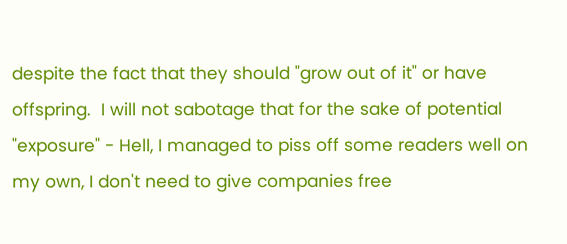despite the fact that they should "grow out of it" or have offspring.  I will not sabotage that for the sake of potential "exposure" - Hell, I managed to piss off some readers well on my own, I don't need to give companies free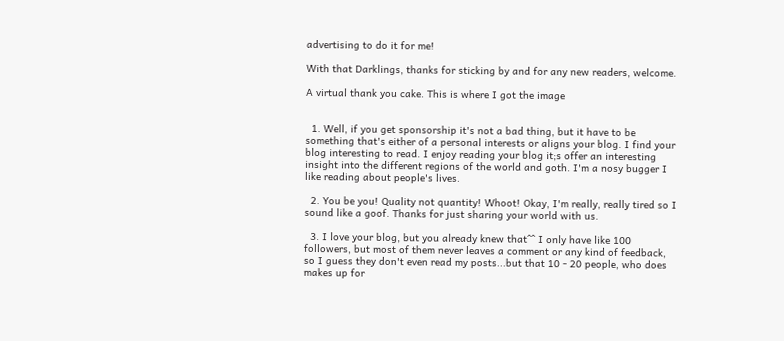advertising to do it for me!

With that Darklings, thanks for sticking by and for any new readers, welcome.

A virtual thank you cake. This is where I got the image


  1. Well, if you get sponsorship it's not a bad thing, but it have to be something that's either of a personal interests or aligns your blog. I find your blog interesting to read. I enjoy reading your blog it;s offer an interesting insight into the different regions of the world and goth. I'm a nosy bugger I like reading about people's lives.

  2. You be you! Quality not quantity! Whoot! Okay, I'm really, really tired so I sound like a goof. Thanks for just sharing your world with us.

  3. I love your blog, but you already knew that^^ I only have like 100 followers, but most of them never leaves a comment or any kind of feedback, so I guess they don't even read my posts...but that 10 - 20 people, who does makes up for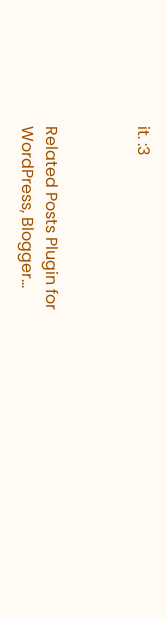it. :3



Related Posts Plugin for WordPress, Blogger...